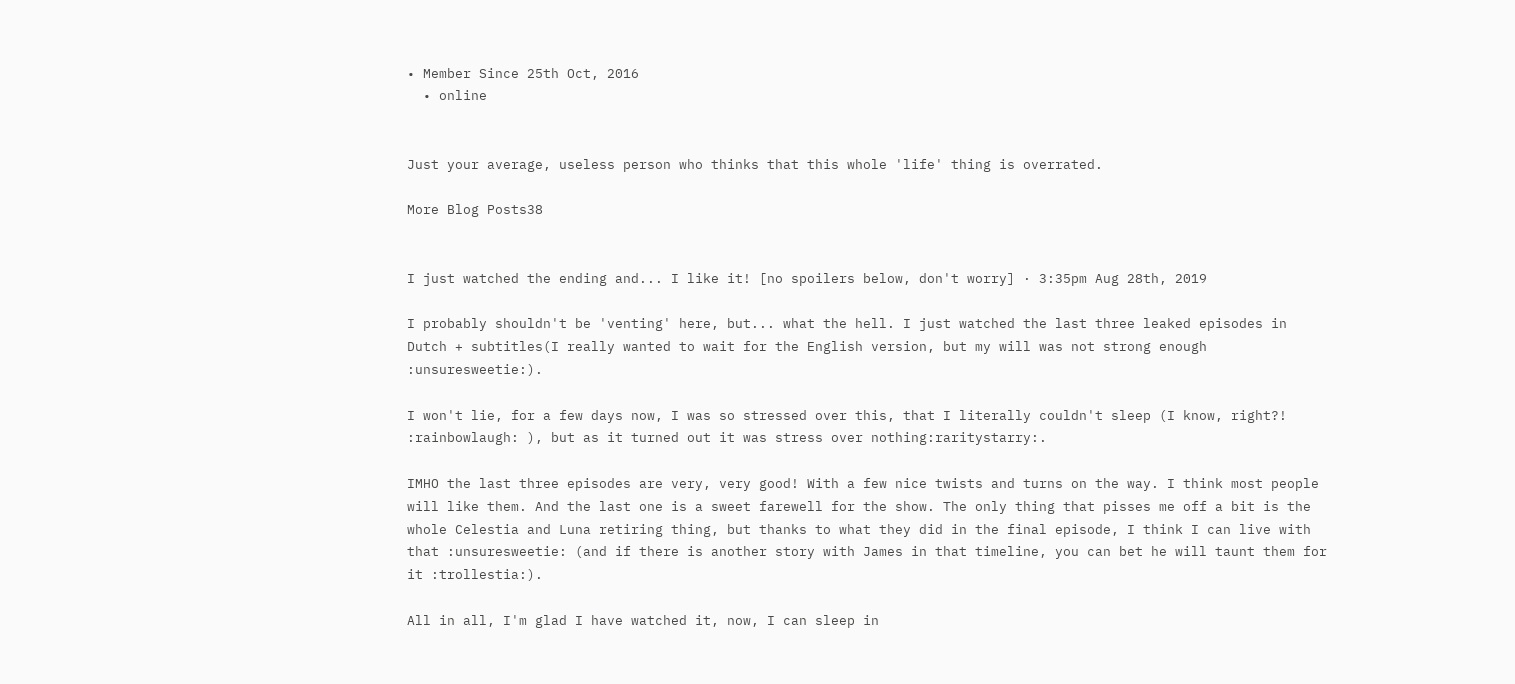• Member Since 25th Oct, 2016
  • online


Just your average, useless person who thinks that this whole 'life' thing is overrated.

More Blog Posts38


I just watched the ending and... I like it! [no spoilers below, don't worry] · 3:35pm Aug 28th, 2019

I probably shouldn't be 'venting' here, but... what the hell. I just watched the last three leaked episodes in Dutch + subtitles(I really wanted to wait for the English version, but my will was not strong enough :unsuresweetie:).

I won't lie, for a few days now, I was so stressed over this, that I literally couldn't sleep (I know, right?! :rainbowlaugh: ), but as it turned out it was stress over nothing:raritystarry:.

IMHO the last three episodes are very, very good! With a few nice twists and turns on the way. I think most people will like them. And the last one is a sweet farewell for the show. The only thing that pisses me off a bit is the whole Celestia and Luna retiring thing, but thanks to what they did in the final episode, I think I can live with that :unsuresweetie: (and if there is another story with James in that timeline, you can bet he will taunt them for it :trollestia:).

All in all, I'm glad I have watched it, now, I can sleep in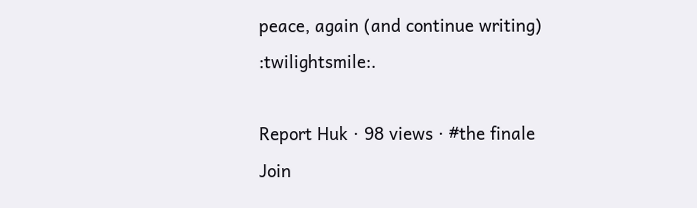peace, again (and continue writing) :twilightsmile:.

Report Huk · 98 views · #the finale
Join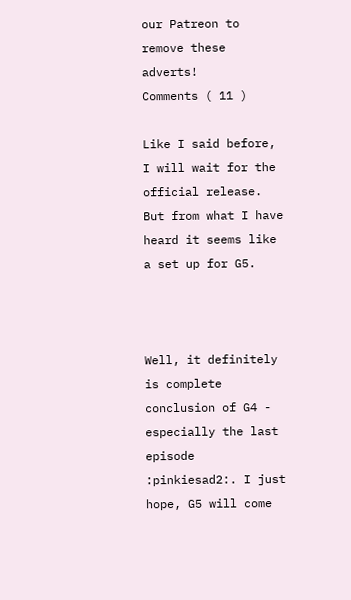our Patreon to remove these adverts!
Comments ( 11 )

Like I said before, I will wait for the official release. But from what I have heard it seems like a set up for G5.



Well, it definitely is complete conclusion of G4 - especially the last episode :pinkiesad2:. I just hope, G5 will come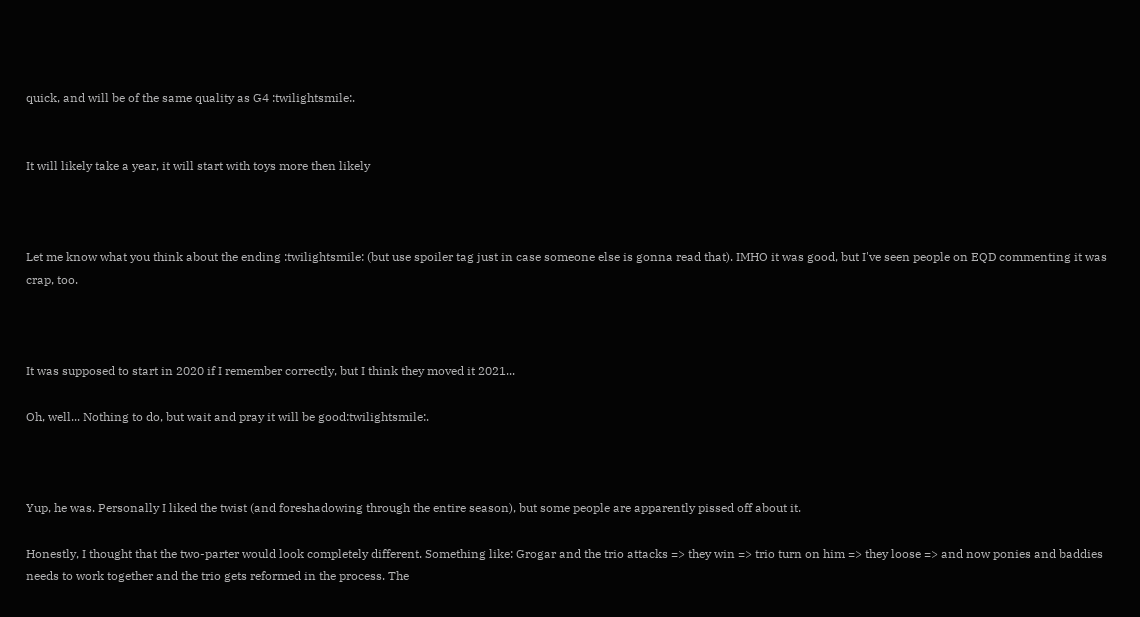quick, and will be of the same quality as G4 :twilightsmile:.


It will likely take a year, it will start with toys more then likely



Let me know what you think about the ending :twilightsmile: (but use spoiler tag just in case someone else is gonna read that). IMHO it was good, but I've seen people on EQD commenting it was crap, too.



It was supposed to start in 2020 if I remember correctly, but I think they moved it 2021...

Oh, well... Nothing to do, but wait and pray it will be good:twilightsmile:.



Yup, he was. Personally I liked the twist (and foreshadowing through the entire season), but some people are apparently pissed off about it.

Honestly, I thought that the two-parter would look completely different. Something like: Grogar and the trio attacks => they win => trio turn on him => they loose => and now ponies and baddies needs to work together and the trio gets reformed in the process. The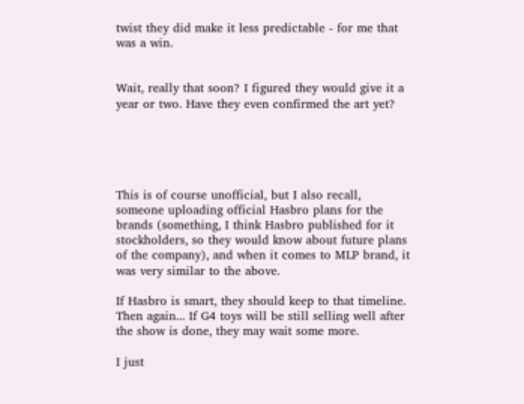twist they did make it less predictable - for me that was a win.


Wait, really that soon? I figured they would give it a year or two. Have they even confirmed the art yet?





This is of course unofficial, but I also recall, someone uploading official Hasbro plans for the brands (something, I think Hasbro published for it stockholders, so they would know about future plans of the company), and when it comes to MLP brand, it was very similar to the above.

If Hasbro is smart, they should keep to that timeline. Then again... If G4 toys will be still selling well after the show is done, they may wait some more.

I just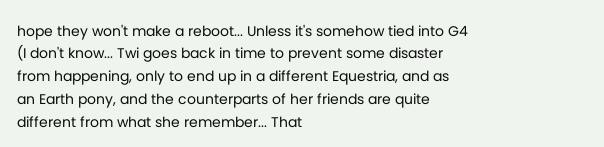hope they won't make a reboot... Unless it's somehow tied into G4 (I don't know... Twi goes back in time to prevent some disaster from happening, only to end up in a different Equestria, and as an Earth pony, and the counterparts of her friends are quite different from what she remember... That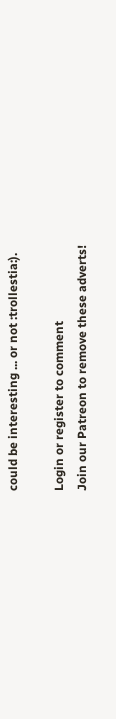could be interesting ... or not :trollestia:).

Login or register to comment
Join our Patreon to remove these adverts!